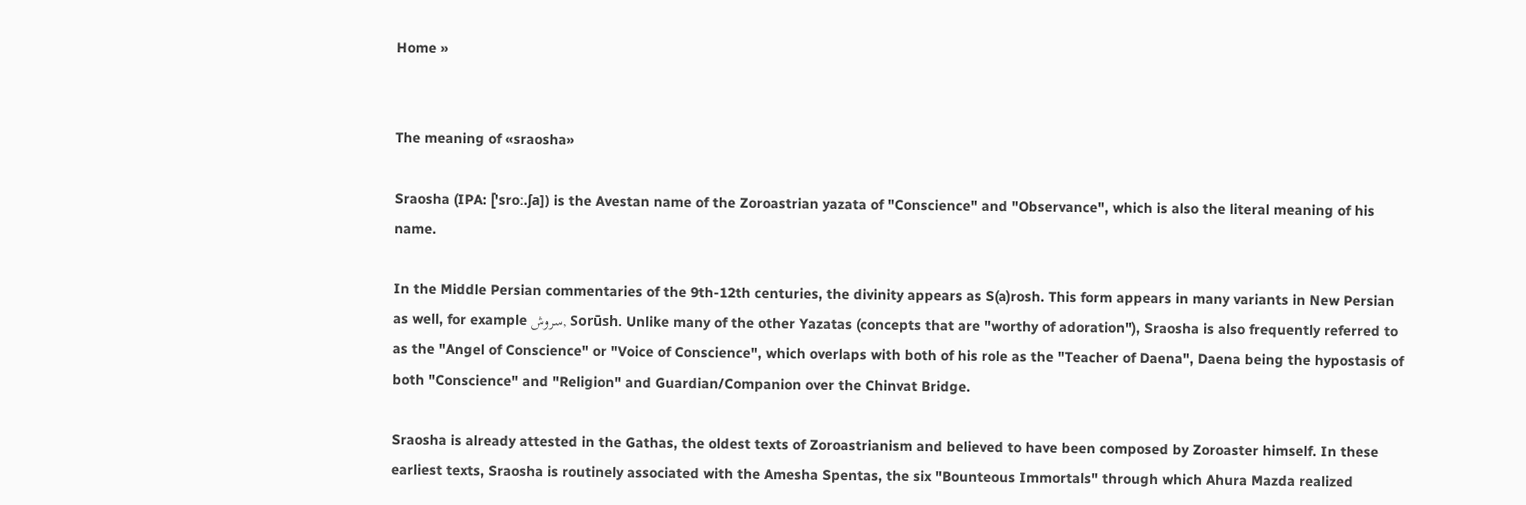Home »


The meaning of «sraosha»

Sraosha (IPA: ['sroː.ʃa]) is the Avestan name of the Zoroastrian yazata of "Conscience" and "Observance", which is also the literal meaning of his name.

In the Middle Persian commentaries of the 9th-12th centuries, the divinity appears as S(a)rosh. This form appears in many variants in New Persian as well, for example سروش, Sorūsh. Unlike many of the other Yazatas (concepts that are "worthy of adoration"), Sraosha is also frequently referred to as the "Angel of Conscience" or "Voice of Conscience", which overlaps with both of his role as the "Teacher of Daena", Daena being the hypostasis of both "Conscience" and "Religion" and Guardian/Companion over the Chinvat Bridge.

Sraosha is already attested in the Gathas, the oldest texts of Zoroastrianism and believed to have been composed by Zoroaster himself. In these earliest texts, Sraosha is routinely associated with the Amesha Spentas, the six "Bounteous Immortals" through which Ahura Mazda realized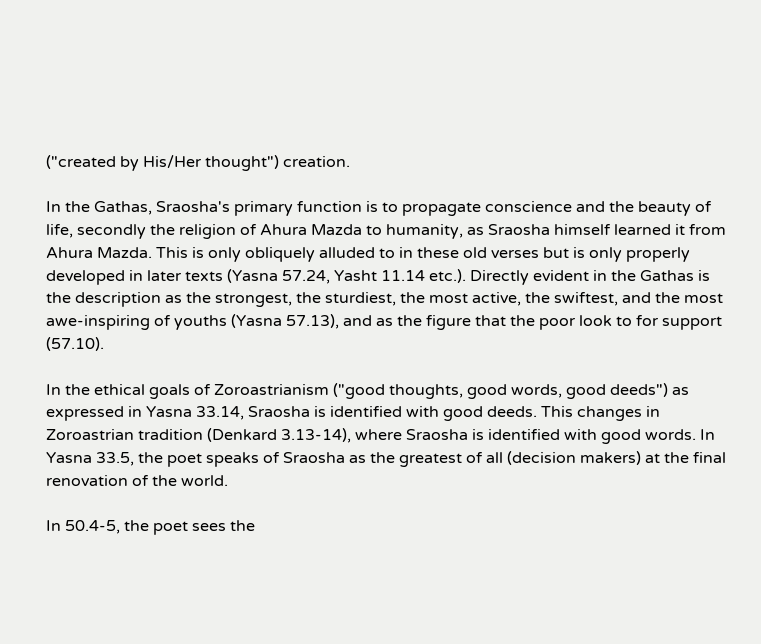("created by His/Her thought") creation.

In the Gathas, Sraosha's primary function is to propagate conscience and the beauty of life, secondly the religion of Ahura Mazda to humanity, as Sraosha himself learned it from Ahura Mazda. This is only obliquely alluded to in these old verses but is only properly developed in later texts (Yasna 57.24, Yasht 11.14 etc.). Directly evident in the Gathas is the description as the strongest, the sturdiest, the most active, the swiftest, and the most awe-inspiring of youths (Yasna 57.13), and as the figure that the poor look to for support (57.10).

In the ethical goals of Zoroastrianism ("good thoughts, good words, good deeds") as expressed in Yasna 33.14, Sraosha is identified with good deeds. This changes in Zoroastrian tradition (Denkard 3.13-14), where Sraosha is identified with good words. In Yasna 33.5, the poet speaks of Sraosha as the greatest of all (decision makers) at the final renovation of the world.

In 50.4-5, the poet sees the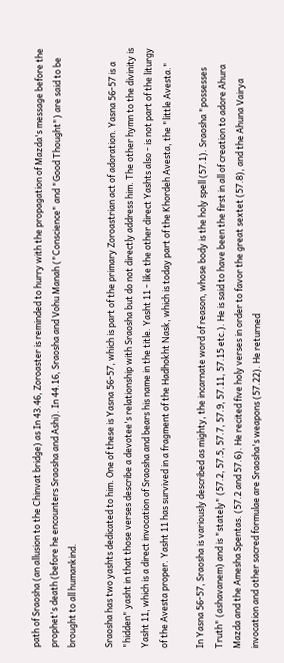path of Sraosha (an allusion to the Chinvat bridge) as In 43.46, Zoroaster is reminded to hurry with the propagation of Mazda's message before the prophet's death (before he encounters Sraosha and Ashi). In 44.16, Sraosha and Vohu Manah ("Conscience" and "Good Thought") are said to be brought to all humankind.

Sraosha has two yashts dedicated to him. One of these is Yasna 56-57, which is part of the primary Zoroastrian act of adoration. Yasna 56-57 is a "hidden" yasht in that those verses describe a devotee's relationship with Sraosha but do not directly address him. The other hymn to the divinity is Yasht 11, which is a direct invocation of Sraosha and bears his name in the title. Yasht 11 - like the other direct Yashts also - is not part of the liturgy of the Avesta proper. Yasht 11 has survived in a fragment of the Hadhokht Nask, which is today part of the Khordeh Avesta, the "little Avesta."

In Yasna 56-57, Sraosha is variously described as mighty, the incarnate word of reason, whose body is the holy spell (57.1). Sraosha "possesses Truth" (ashavanem) and is "stately" (57.2, 57.5, 57.7, 57.9, 57.11, 57.15 etc.). He is said to have been the first in all of creation to adore Ahura Mazda and the Amesha Spentas. (57.2 and 57.6). He recited five holy verses in order to favor the great sextet (57.8), and the Ahuna Vairya invocation and other sacred formulae are Sraosha's weapons (57.22). He returned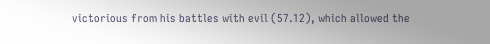victorious from his battles with evil (57.12), which allowed the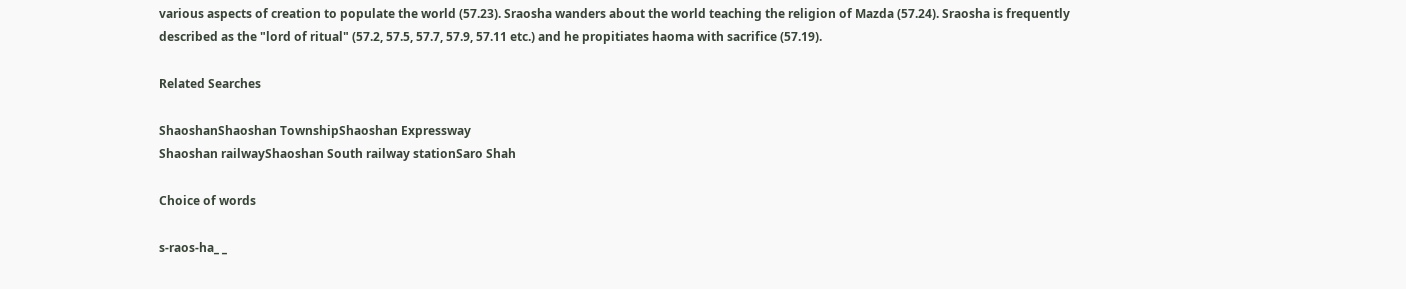various aspects of creation to populate the world (57.23). Sraosha wanders about the world teaching the religion of Mazda (57.24). Sraosha is frequently described as the "lord of ritual" (57.2, 57.5, 57.7, 57.9, 57.11 etc.) and he propitiates haoma with sacrifice (57.19).

Related Searches

ShaoshanShaoshan TownshipShaoshan Expressway
Shaoshan railwayShaoshan South railway stationSaro Shah

Choice of words

s-raos-ha_ _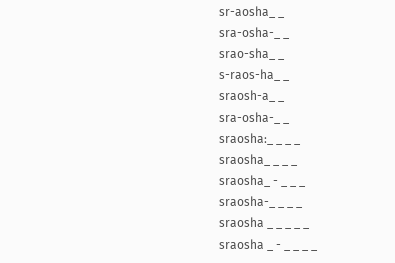sr-aosha_ _
sra-osha-_ _
srao-sha_ _
s-raos-ha_ _
sraosh-a_ _
sra-osha-_ _
sraosha:_ _ _ _
sraosha_ _ _ _
sraosha_ - _ _ _
sraosha-_ _ _ _
sraosha _ _ _ _ _
sraosha _ - _ _ _ _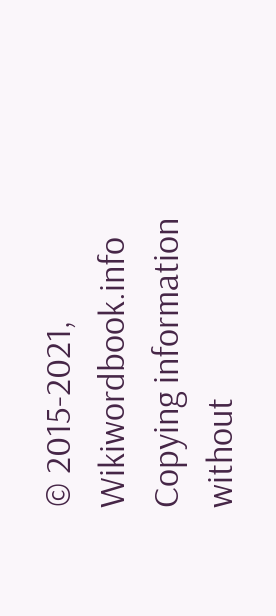© 2015-2021, Wikiwordbook.info
Copying information without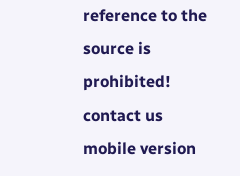reference to the source is prohibited!
contact us mobile version